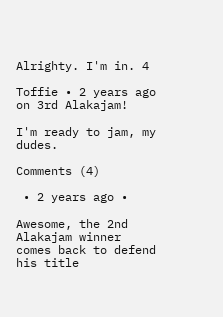Alrighty. I'm in. 4

Toffie • 2 years ago on 3rd Alakajam!

I'm ready to jam, my dudes.

Comments (4)

 • 2 years ago •

Awesome, the 2nd Alakajam winner comes back to defend his title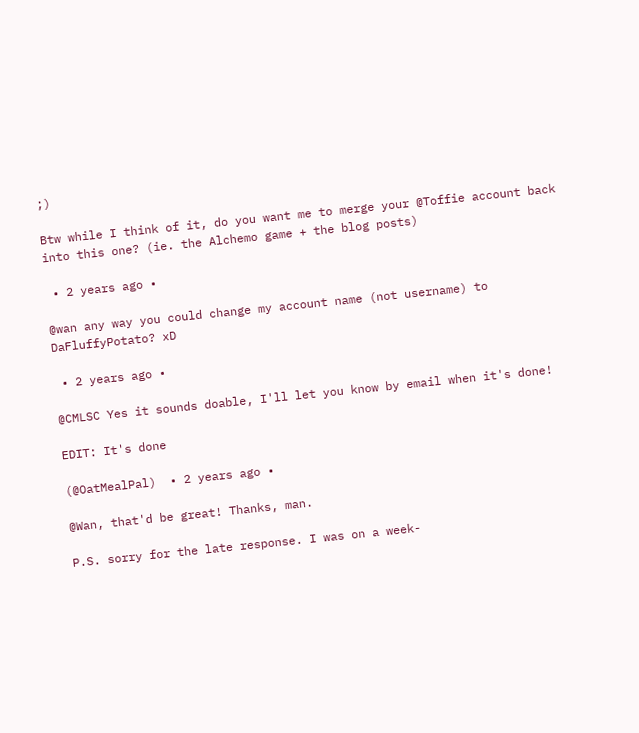;)

Btw while I think of it, do you want me to merge your @Toffie account back into this one? (ie. the Alchemo game + the blog posts)

 • 2 years ago •

@wan any way you could change my account name (not username) to DaFluffyPotato? xD

 • 2 years ago •

@CMLSC Yes it sounds doable, I'll let you know by email when it's done!

EDIT: It's done

(@OatMealPal)  • 2 years ago •

@Wan, that'd be great! Thanks, man.

P.S. sorry for the late response. I was on a week-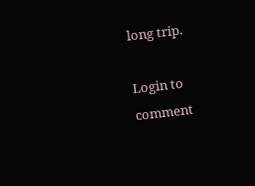long trip.

Login to comment